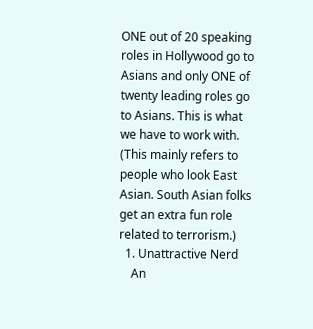ONE out of 20 speaking roles in Hollywood go to Asians and only ONE of twenty leading roles go to Asians. This is what we have to work with. (This mainly refers to people who look East Asian. South Asian folks get an extra fun role related to terrorism.)
  1. Unattractive Nerd
    An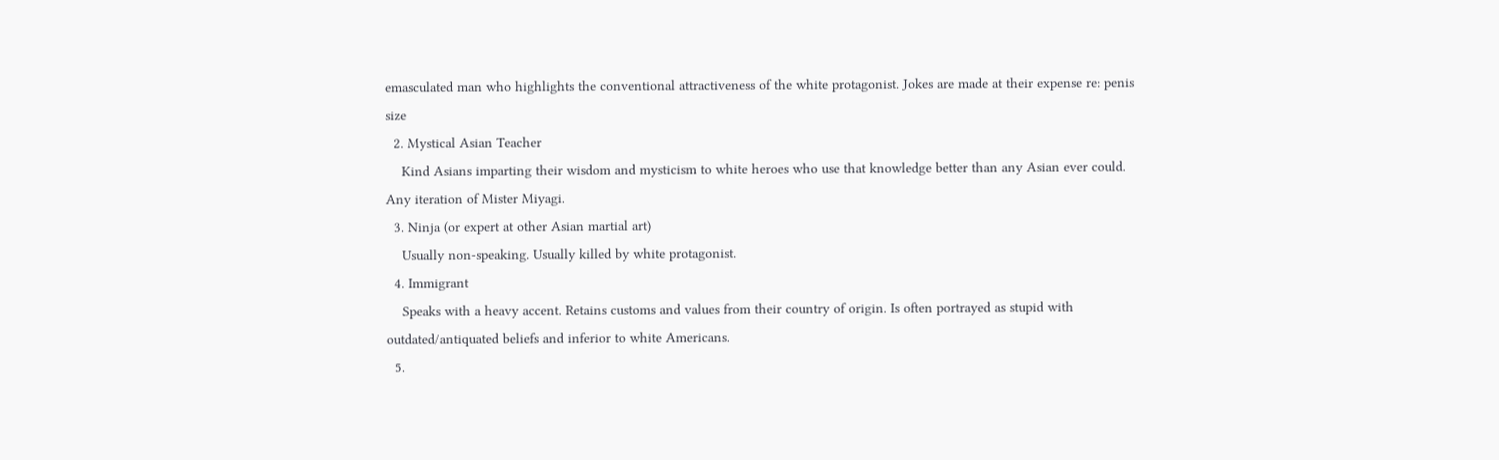emasculated man who highlights the conventional attractiveness of the white protagonist. Jokes are made at their expense re: penis size
  2. Mystical Asian Teacher
    Kind Asians imparting their wisdom and mysticism to white heroes who use that knowledge better than any Asian ever could. Any iteration of Mister Miyagi.
  3. Ninja (or expert at other Asian martial art)
    Usually non-speaking. Usually killed by white protagonist.
  4. Immigrant
    Speaks with a heavy accent. Retains customs and values from their country of origin. Is often portrayed as stupid with outdated/antiquated beliefs and inferior to white Americans.
  5.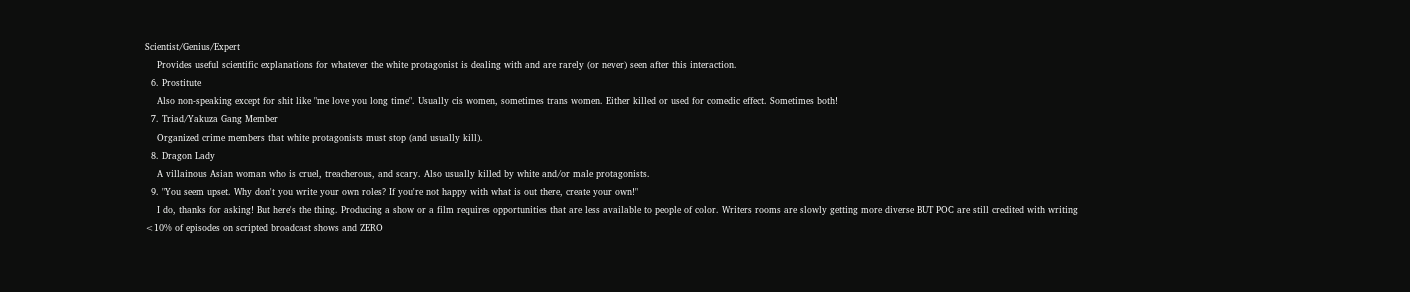Scientist/Genius/Expert
    Provides useful scientific explanations for whatever the white protagonist is dealing with and are rarely (or never) seen after this interaction.
  6. Prostitute
    Also non-speaking except for shit like "me love you long time". Usually cis women, sometimes trans women. Either killed or used for comedic effect. Sometimes both!
  7. Triad/Yakuza Gang Member
    Organized crime members that white protagonists must stop (and usually kill).
  8. Dragon Lady
    A villainous Asian woman who is cruel, treacherous, and scary. Also usually killed by white and/or male protagonists.
  9. "You seem upset. Why don't you write your own roles? If you're not happy with what is out there, create your own!"
    I do, thanks for asking! But here's the thing. Producing a show or a film requires opportunities that are less available to people of color. Writers rooms are slowly getting more diverse BUT POC are still credited with writing <10% of episodes on scripted broadcast shows and ZERO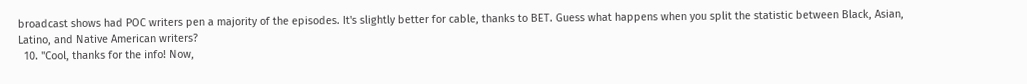broadcast shows had POC writers pen a majority of the episodes. It's slightly better for cable, thanks to BET. Guess what happens when you split the statistic between Black, Asian, Latino, and Native American writers?
  10. "Cool, thanks for the info! Now,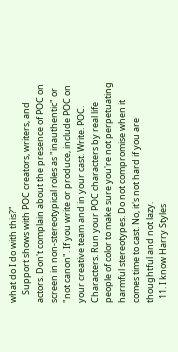what do I do with this?"
    Support shows with POC creators, writers, and actors. Don't complain about the presence of POC on screen in non-stereotypical roles as "inauthentic" or "not canon". If you write or produce, include POC on your creative team and in your cast. Write. POC. Characters. Run your POC characters by real life people of color to make sure you're not perpetuating harmful stereotypes. Do not compromise when it comes time to cast. No, it's not hard if you are thoughtful and not lazy.
  11. I know Harry Styles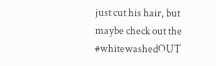just cut his hair, but maybe check out the #whitewashedOUT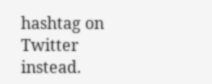hashtag on Twitter instead.